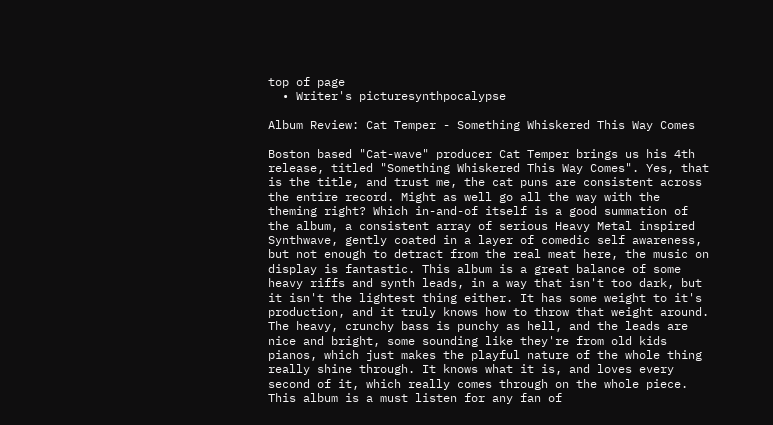top of page
  • Writer's picturesynthpocalypse

Album Review: Cat Temper - Something Whiskered This Way Comes

Boston based "Cat-wave" producer Cat Temper brings us his 4th release, titled "Something Whiskered This Way Comes". Yes, that is the title, and trust me, the cat puns are consistent across the entire record. Might as well go all the way with the theming right? Which in-and-of itself is a good summation of the album, a consistent array of serious Heavy Metal inspired Synthwave, gently coated in a layer of comedic self awareness, but not enough to detract from the real meat here, the music on display is fantastic. This album is a great balance of some heavy riffs and synth leads, in a way that isn't too dark, but it isn't the lightest thing either. It has some weight to it's production, and it truly knows how to throw that weight around. The heavy, crunchy bass is punchy as hell, and the leads are nice and bright, some sounding like they're from old kids pianos, which just makes the playful nature of the whole thing really shine through. It knows what it is, and loves every second of it, which really comes through on the whole piece. This album is a must listen for any fan of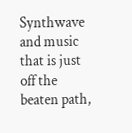Synthwave and music that is just off the beaten path,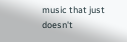music that just doesn't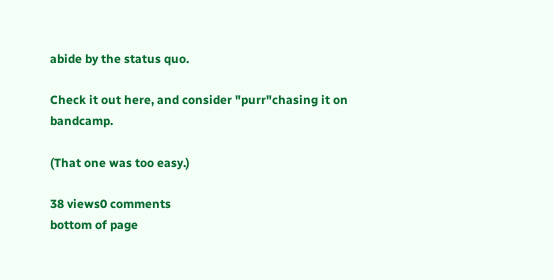abide by the status quo.

Check it out here, and consider "purr"chasing it on bandcamp.

(That one was too easy.)

38 views0 comments
bottom of page